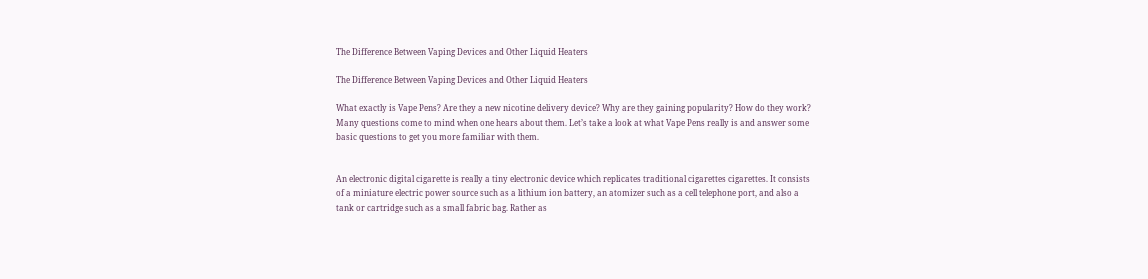The Difference Between Vaping Devices and Other Liquid Heaters

The Difference Between Vaping Devices and Other Liquid Heaters

What exactly is Vape Pens? Are they a new nicotine delivery device? Why are they gaining popularity? How do they work? Many questions come to mind when one hears about them. Let’s take a look at what Vape Pens really is and answer some basic questions to get you more familiar with them.


An electronic digital cigarette is really a tiny electronic device which replicates traditional cigarettes cigarettes. It consists of a miniature electric power source such as a lithium ion battery, an atomizer such as a cell telephone port, and also a tank or cartridge such as a small fabric bag. Rather as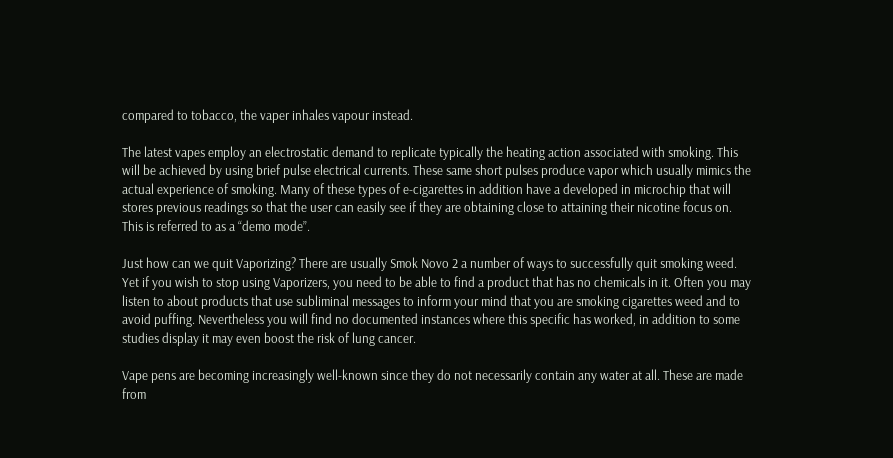compared to tobacco, the vaper inhales vapour instead.

The latest vapes employ an electrostatic demand to replicate typically the heating action associated with smoking. This will be achieved by using brief pulse electrical currents. These same short pulses produce vapor which usually mimics the actual experience of smoking. Many of these types of e-cigarettes in addition have a developed in microchip that will stores previous readings so that the user can easily see if they are obtaining close to attaining their nicotine focus on. This is referred to as a “demo mode”.

Just how can we quit Vaporizing? There are usually Smok Novo 2 a number of ways to successfully quit smoking weed. Yet if you wish to stop using Vaporizers, you need to be able to find a product that has no chemicals in it. Often you may listen to about products that use subliminal messages to inform your mind that you are smoking cigarettes weed and to avoid puffing. Nevertheless you will find no documented instances where this specific has worked, in addition to some studies display it may even boost the risk of lung cancer.

Vape pens are becoming increasingly well-known since they do not necessarily contain any water at all. These are made from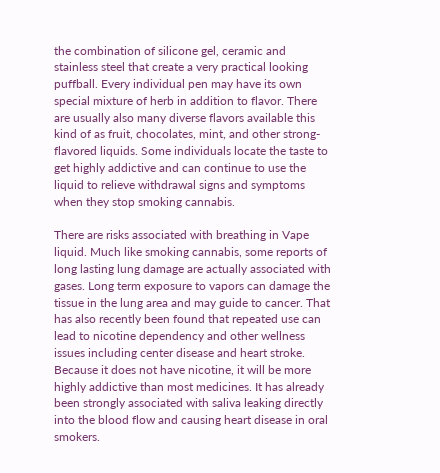the combination of silicone gel, ceramic and stainless steel that create a very practical looking puffball. Every individual pen may have its own special mixture of herb in addition to flavor. There are usually also many diverse flavors available this kind of as fruit, chocolates, mint, and other strong-flavored liquids. Some individuals locate the taste to get highly addictive and can continue to use the liquid to relieve withdrawal signs and symptoms when they stop smoking cannabis.

There are risks associated with breathing in Vape liquid. Much like smoking cannabis, some reports of long lasting lung damage are actually associated with gases. Long term exposure to vapors can damage the tissue in the lung area and may guide to cancer. That has also recently been found that repeated use can lead to nicotine dependency and other wellness issues including center disease and heart stroke. Because it does not have nicotine, it will be more highly addictive than most medicines. It has already been strongly associated with saliva leaking directly into the blood flow and causing heart disease in oral smokers.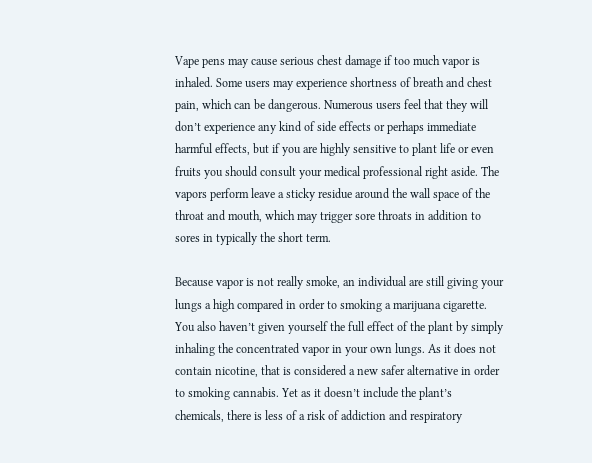Vape pens may cause serious chest damage if too much vapor is inhaled. Some users may experience shortness of breath and chest pain, which can be dangerous. Numerous users feel that they will don’t experience any kind of side effects or perhaps immediate harmful effects, but if you are highly sensitive to plant life or even fruits you should consult your medical professional right aside. The vapors perform leave a sticky residue around the wall space of the throat and mouth, which may trigger sore throats in addition to sores in typically the short term.

Because vapor is not really smoke, an individual are still giving your lungs a high compared in order to smoking a marijuana cigarette. You also haven’t given yourself the full effect of the plant by simply inhaling the concentrated vapor in your own lungs. As it does not contain nicotine, that is considered a new safer alternative in order to smoking cannabis. Yet as it doesn’t include the plant’s chemicals, there is less of a risk of addiction and respiratory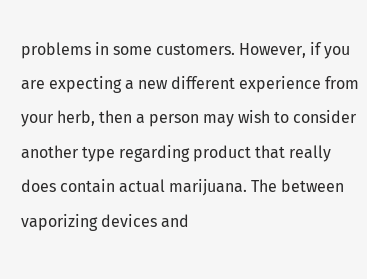problems in some customers. However, if you are expecting a new different experience from your herb, then a person may wish to consider another type regarding product that really does contain actual marijuana. The between vaporizing devices and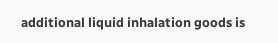additional liquid inhalation goods is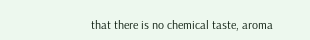that there is no chemical taste, aroma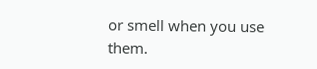or smell when you use them.